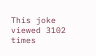This joke viewed 3102 times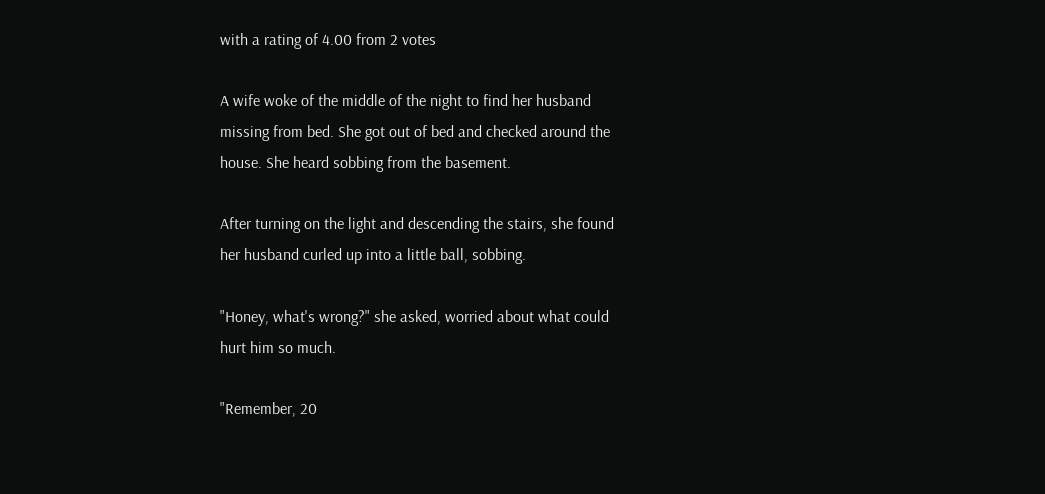with a rating of 4.00 from 2 votes

A wife woke of the middle of the night to find her husband
missing from bed. She got out of bed and checked around the
house. She heard sobbing from the basement.

After turning on the light and descending the stairs, she found
her husband curled up into a little ball, sobbing.

"Honey, what's wrong?" she asked, worried about what could
hurt him so much.

"Remember, 20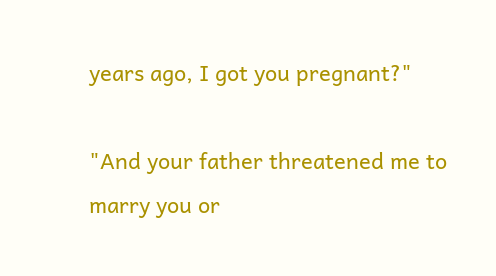years ago, I got you pregnant?"

"And your father threatened me to marry you or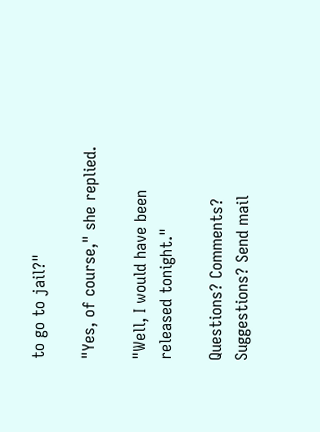to go to jail?"

"Yes, of course," she replied.

"Well, I would have been released tonight."

Questions? Comments? Suggestions? Send mail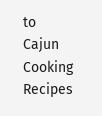to
Cajun Cooking Recipes